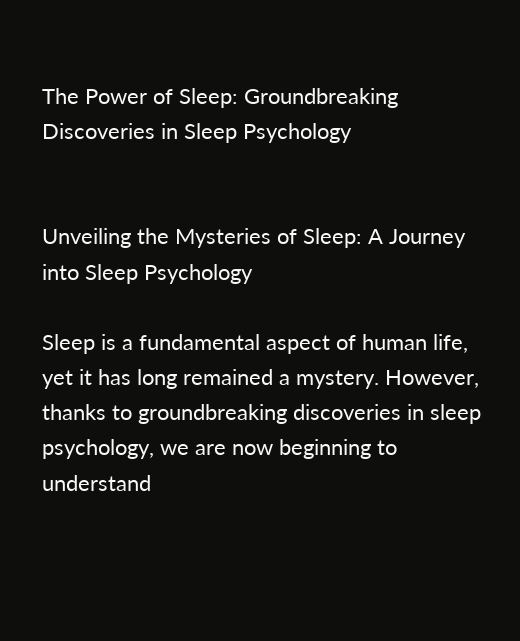The Power of Sleep: Groundbreaking Discoveries in Sleep Psychology


Unveiling the Mysteries of Sleep: A Journey into Sleep Psychology

Sleep is a fundamental aspect of human life, yet it has long remained a mystery. However, thanks to groundbreaking discoveries in sleep psychology, we are now beginning to understand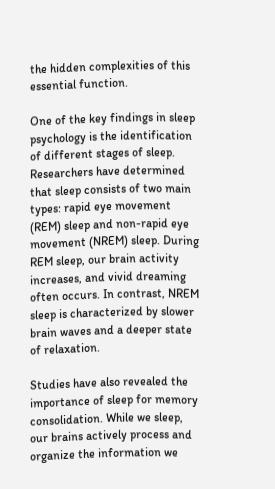the hidden complexities of this essential function.

One of the key findings in sleep psychology is the identification of different stages of sleep. Researchers have determined that sleep consists of two main types: rapid eye movement (REM) sleep and non-rapid eye movement (NREM) sleep. During REM sleep, our brain activity increases, and vivid dreaming often occurs. In contrast, NREM sleep is characterized by slower brain waves and a deeper state of relaxation.

Studies have also revealed the importance of sleep for memory consolidation. While we sleep, our brains actively process and organize the information we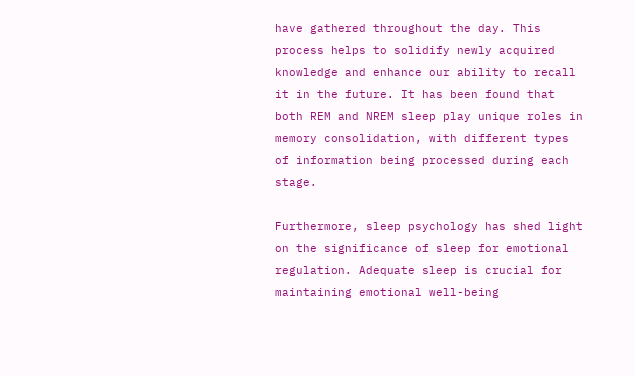have gathered throughout the day. This process helps to solidify newly acquired knowledge and enhance our ability to recall it in the future. It has been found that both REM and NREM sleep play unique roles in memory consolidation, with different types of information being processed during each stage.

Furthermore, sleep psychology has shed light on the significance of sleep for emotional regulation. Adequate sleep is crucial for maintaining emotional well-being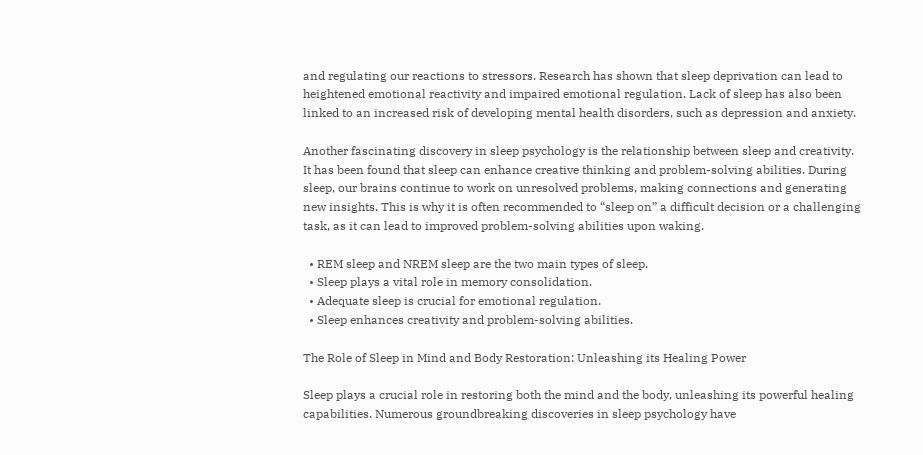and regulating our reactions to stressors. Research has shown that sleep deprivation can lead to heightened emotional reactivity and impaired emotional regulation. Lack of sleep has also been linked to an increased risk of developing mental health disorders, such as depression and anxiety.

Another fascinating discovery in sleep psychology is the relationship between sleep and creativity. It has been found that sleep can enhance creative thinking and problem-solving abilities. During sleep, our brains continue to work on unresolved problems, making connections and generating new insights. This is why it is often recommended to “sleep on” a difficult decision or a challenging task, as it can lead to improved problem-solving abilities upon waking.

  • REM sleep and NREM sleep are the two main types of sleep.
  • Sleep plays a vital role in memory consolidation.
  • Adequate sleep is crucial for emotional regulation.
  • Sleep enhances creativity and problem-solving abilities.

The Role of Sleep in Mind and Body Restoration: Unleashing its Healing Power

Sleep plays a crucial role in restoring both the mind and the body, unleashing its powerful healing capabilities. Numerous groundbreaking discoveries in sleep psychology have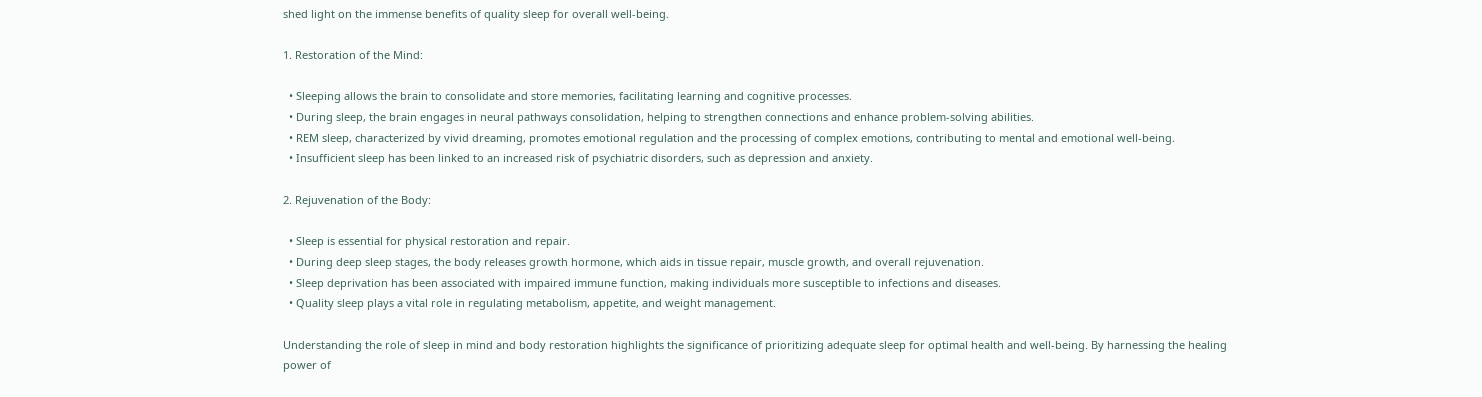shed light on the immense benefits of quality sleep for overall well-being.

1. Restoration of the Mind:

  • Sleeping allows the brain to consolidate and store memories, facilitating learning and cognitive processes.
  • During sleep, the brain engages in neural pathways consolidation, helping to strengthen connections and enhance problem-solving abilities.
  • REM sleep, characterized by vivid dreaming, promotes emotional regulation and the processing of complex emotions, contributing to mental and emotional well-being.
  • Insufficient sleep has been linked to an increased risk of psychiatric disorders, such as depression and anxiety.

2. Rejuvenation of the Body:

  • Sleep is essential for physical restoration and repair.
  • During deep sleep stages, the body releases growth hormone, which aids in tissue repair, muscle growth, and overall rejuvenation.
  • Sleep deprivation has been associated with impaired immune function, making individuals more susceptible to infections and diseases.
  • Quality sleep plays a vital role in regulating metabolism, appetite, and weight management.

Understanding the role of sleep in mind and body restoration highlights the significance of prioritizing adequate sleep for optimal health and well-being. By harnessing the healing power of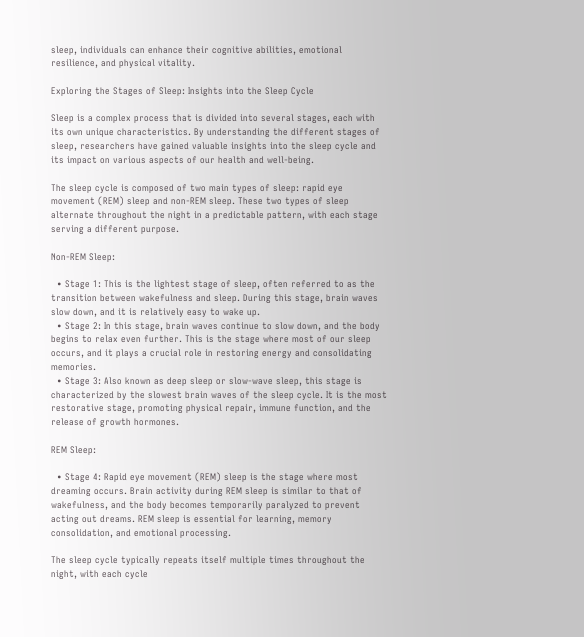sleep, individuals can enhance their cognitive abilities, emotional resilience, and physical vitality.

Exploring the Stages of Sleep: Insights into the Sleep Cycle

Sleep is a complex process that is divided into several stages, each with its own unique characteristics. By understanding the different stages of sleep, researchers have gained valuable insights into the sleep cycle and its impact on various aspects of our health and well-being.

The sleep cycle is composed of two main types of sleep: rapid eye movement (REM) sleep and non-REM sleep. These two types of sleep alternate throughout the night in a predictable pattern, with each stage serving a different purpose.

Non-REM Sleep:

  • Stage 1: This is the lightest stage of sleep, often referred to as the transition between wakefulness and sleep. During this stage, brain waves slow down, and it is relatively easy to wake up.
  • Stage 2: In this stage, brain waves continue to slow down, and the body begins to relax even further. This is the stage where most of our sleep occurs, and it plays a crucial role in restoring energy and consolidating memories.
  • Stage 3: Also known as deep sleep or slow-wave sleep, this stage is characterized by the slowest brain waves of the sleep cycle. It is the most restorative stage, promoting physical repair, immune function, and the release of growth hormones.

REM Sleep:

  • Stage 4: Rapid eye movement (REM) sleep is the stage where most dreaming occurs. Brain activity during REM sleep is similar to that of wakefulness, and the body becomes temporarily paralyzed to prevent acting out dreams. REM sleep is essential for learning, memory consolidation, and emotional processing.

The sleep cycle typically repeats itself multiple times throughout the night, with each cycle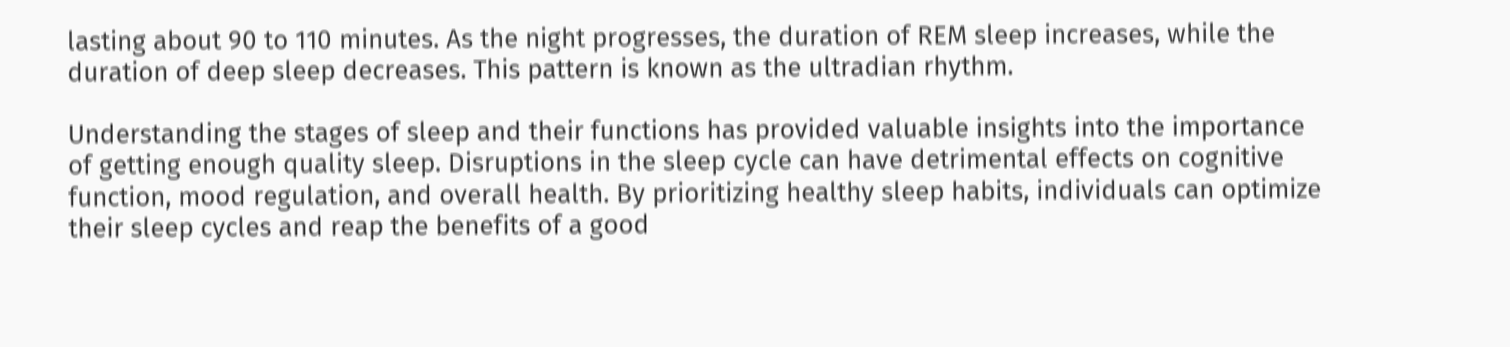lasting about 90 to 110 minutes. As the night progresses, the duration of REM sleep increases, while the duration of deep sleep decreases. This pattern is known as the ultradian rhythm.

Understanding the stages of sleep and their functions has provided valuable insights into the importance of getting enough quality sleep. Disruptions in the sleep cycle can have detrimental effects on cognitive function, mood regulation, and overall health. By prioritizing healthy sleep habits, individuals can optimize their sleep cycles and reap the benefits of a good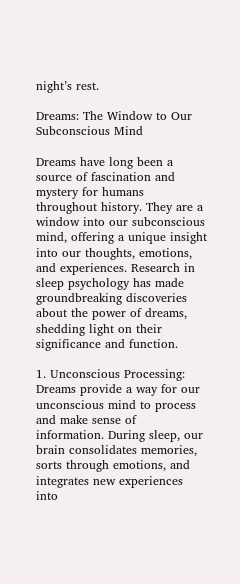night’s rest.

Dreams: The Window to Our Subconscious Mind

Dreams have long been a source of fascination and mystery for humans throughout history. They are a window into our subconscious mind, offering a unique insight into our thoughts, emotions, and experiences. Research in sleep psychology has made groundbreaking discoveries about the power of dreams, shedding light on their significance and function.

1. Unconscious Processing: Dreams provide a way for our unconscious mind to process and make sense of information. During sleep, our brain consolidates memories, sorts through emotions, and integrates new experiences into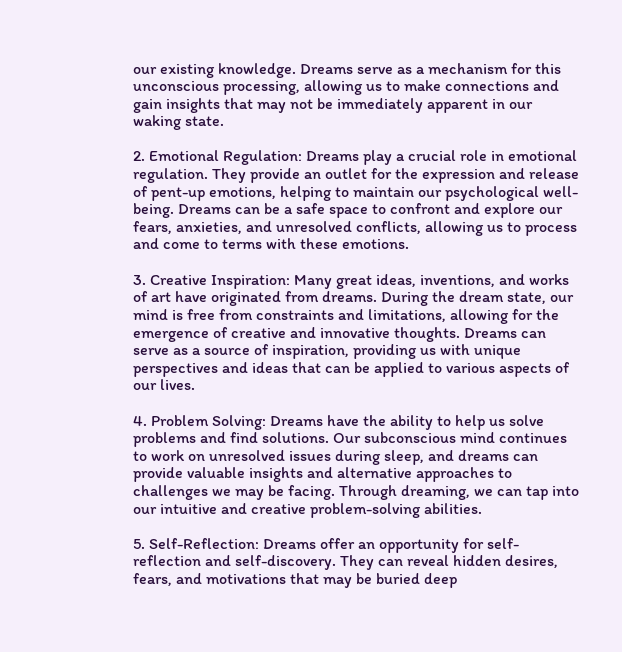our existing knowledge. Dreams serve as a mechanism for this unconscious processing, allowing us to make connections and gain insights that may not be immediately apparent in our waking state.

2. Emotional Regulation: Dreams play a crucial role in emotional regulation. They provide an outlet for the expression and release of pent-up emotions, helping to maintain our psychological well-being. Dreams can be a safe space to confront and explore our fears, anxieties, and unresolved conflicts, allowing us to process and come to terms with these emotions.

3. Creative Inspiration: Many great ideas, inventions, and works of art have originated from dreams. During the dream state, our mind is free from constraints and limitations, allowing for the emergence of creative and innovative thoughts. Dreams can serve as a source of inspiration, providing us with unique perspectives and ideas that can be applied to various aspects of our lives.

4. Problem Solving: Dreams have the ability to help us solve problems and find solutions. Our subconscious mind continues to work on unresolved issues during sleep, and dreams can provide valuable insights and alternative approaches to challenges we may be facing. Through dreaming, we can tap into our intuitive and creative problem-solving abilities.

5. Self-Reflection: Dreams offer an opportunity for self-reflection and self-discovery. They can reveal hidden desires, fears, and motivations that may be buried deep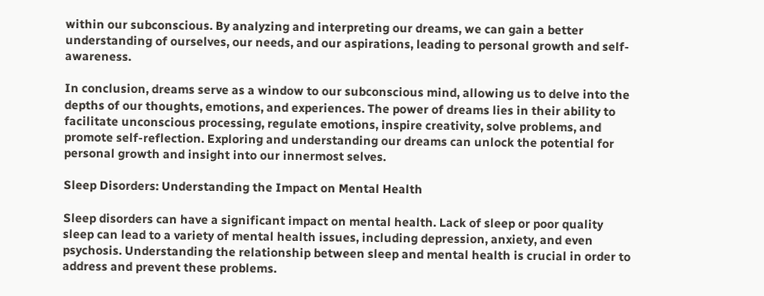within our subconscious. By analyzing and interpreting our dreams, we can gain a better understanding of ourselves, our needs, and our aspirations, leading to personal growth and self-awareness.

In conclusion, dreams serve as a window to our subconscious mind, allowing us to delve into the depths of our thoughts, emotions, and experiences. The power of dreams lies in their ability to facilitate unconscious processing, regulate emotions, inspire creativity, solve problems, and promote self-reflection. Exploring and understanding our dreams can unlock the potential for personal growth and insight into our innermost selves.

Sleep Disorders: Understanding the Impact on Mental Health

Sleep disorders can have a significant impact on mental health. Lack of sleep or poor quality sleep can lead to a variety of mental health issues, including depression, anxiety, and even psychosis. Understanding the relationship between sleep and mental health is crucial in order to address and prevent these problems.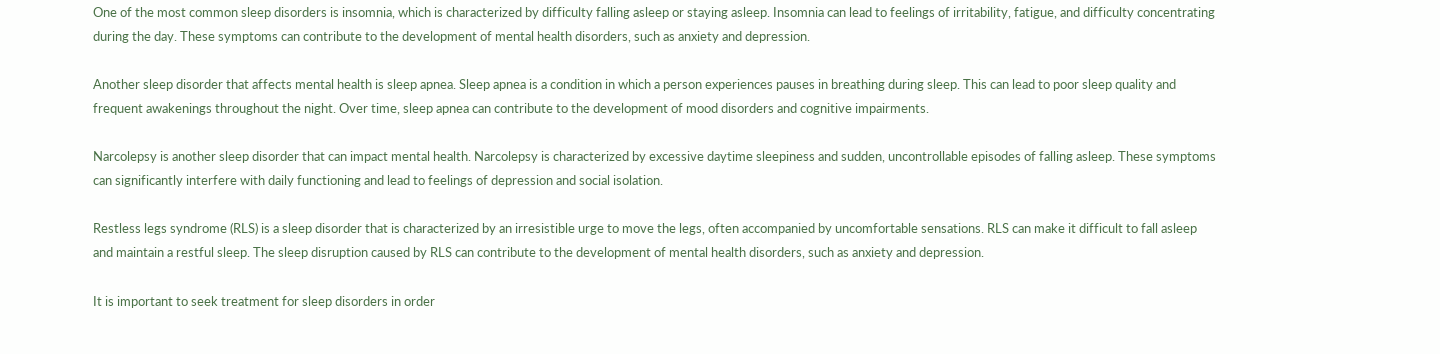One of the most common sleep disorders is insomnia, which is characterized by difficulty falling asleep or staying asleep. Insomnia can lead to feelings of irritability, fatigue, and difficulty concentrating during the day. These symptoms can contribute to the development of mental health disorders, such as anxiety and depression.

Another sleep disorder that affects mental health is sleep apnea. Sleep apnea is a condition in which a person experiences pauses in breathing during sleep. This can lead to poor sleep quality and frequent awakenings throughout the night. Over time, sleep apnea can contribute to the development of mood disorders and cognitive impairments.

Narcolepsy is another sleep disorder that can impact mental health. Narcolepsy is characterized by excessive daytime sleepiness and sudden, uncontrollable episodes of falling asleep. These symptoms can significantly interfere with daily functioning and lead to feelings of depression and social isolation.

Restless legs syndrome (RLS) is a sleep disorder that is characterized by an irresistible urge to move the legs, often accompanied by uncomfortable sensations. RLS can make it difficult to fall asleep and maintain a restful sleep. The sleep disruption caused by RLS can contribute to the development of mental health disorders, such as anxiety and depression.

It is important to seek treatment for sleep disorders in order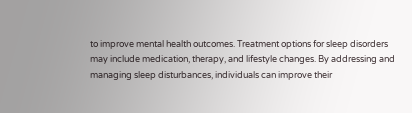to improve mental health outcomes. Treatment options for sleep disorders may include medication, therapy, and lifestyle changes. By addressing and managing sleep disturbances, individuals can improve their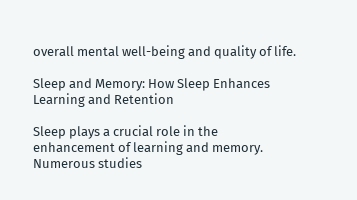overall mental well-being and quality of life.

Sleep and Memory: How Sleep Enhances Learning and Retention

Sleep plays a crucial role in the enhancement of learning and memory. Numerous studies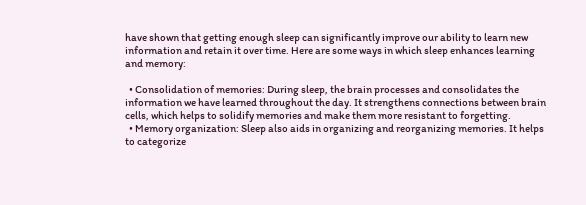have shown that getting enough sleep can significantly improve our ability to learn new information and retain it over time. Here are some ways in which sleep enhances learning and memory:

  • Consolidation of memories: During sleep, the brain processes and consolidates the information we have learned throughout the day. It strengthens connections between brain cells, which helps to solidify memories and make them more resistant to forgetting.
  • Memory organization: Sleep also aids in organizing and reorganizing memories. It helps to categorize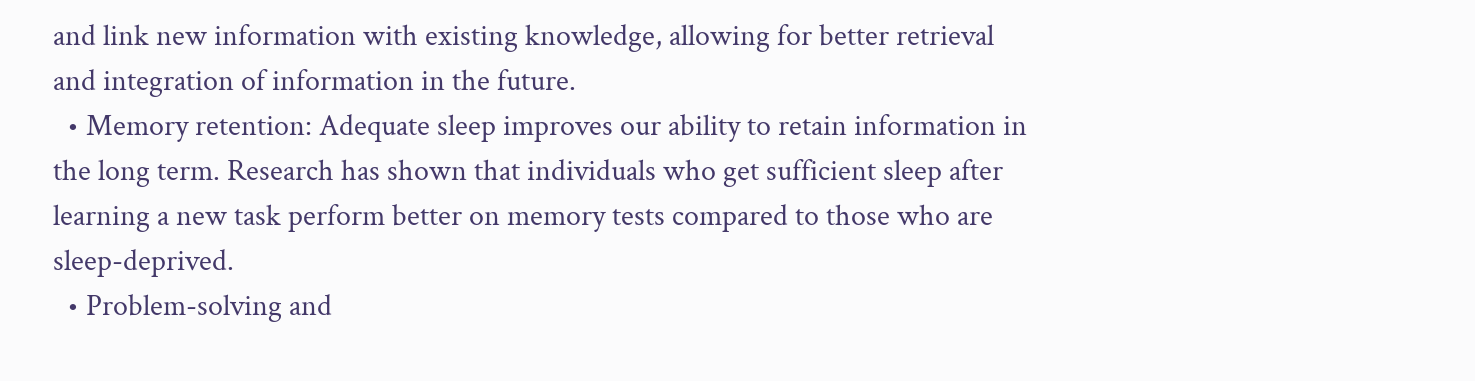and link new information with existing knowledge, allowing for better retrieval and integration of information in the future.
  • Memory retention: Adequate sleep improves our ability to retain information in the long term. Research has shown that individuals who get sufficient sleep after learning a new task perform better on memory tests compared to those who are sleep-deprived.
  • Problem-solving and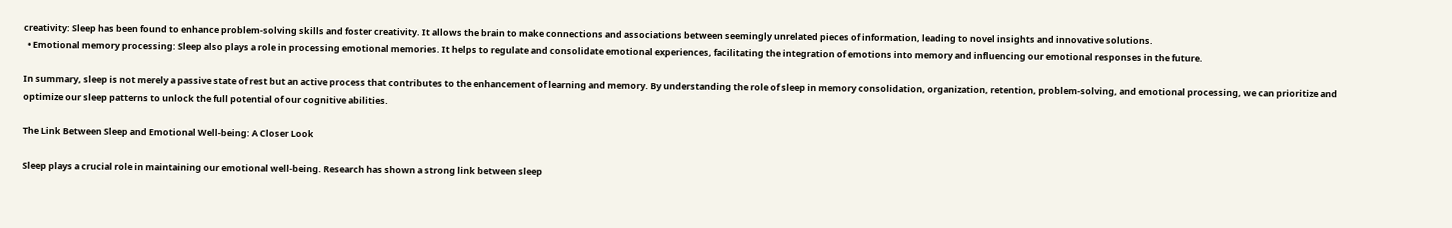creativity: Sleep has been found to enhance problem-solving skills and foster creativity. It allows the brain to make connections and associations between seemingly unrelated pieces of information, leading to novel insights and innovative solutions.
  • Emotional memory processing: Sleep also plays a role in processing emotional memories. It helps to regulate and consolidate emotional experiences, facilitating the integration of emotions into memory and influencing our emotional responses in the future.

In summary, sleep is not merely a passive state of rest but an active process that contributes to the enhancement of learning and memory. By understanding the role of sleep in memory consolidation, organization, retention, problem-solving, and emotional processing, we can prioritize and optimize our sleep patterns to unlock the full potential of our cognitive abilities.

The Link Between Sleep and Emotional Well-being: A Closer Look

Sleep plays a crucial role in maintaining our emotional well-being. Research has shown a strong link between sleep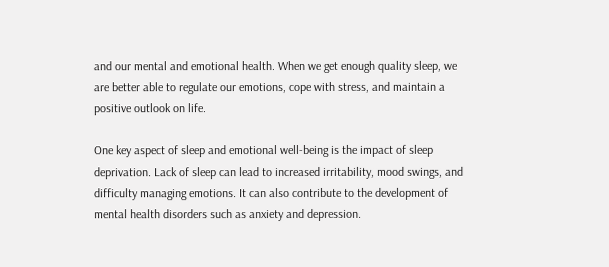and our mental and emotional health. When we get enough quality sleep, we are better able to regulate our emotions, cope with stress, and maintain a positive outlook on life.

One key aspect of sleep and emotional well-being is the impact of sleep deprivation. Lack of sleep can lead to increased irritability, mood swings, and difficulty managing emotions. It can also contribute to the development of mental health disorders such as anxiety and depression.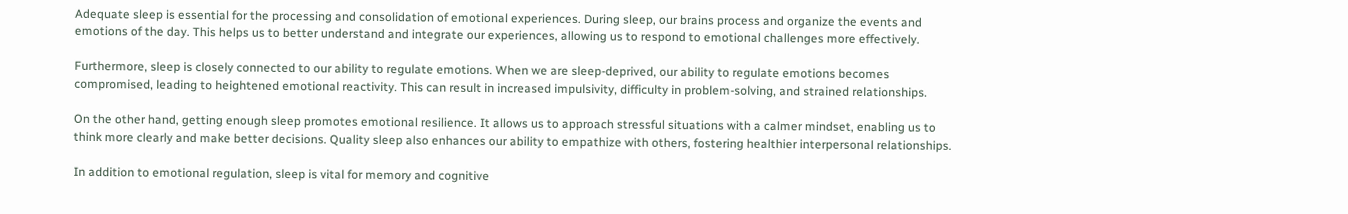Adequate sleep is essential for the processing and consolidation of emotional experiences. During sleep, our brains process and organize the events and emotions of the day. This helps us to better understand and integrate our experiences, allowing us to respond to emotional challenges more effectively.

Furthermore, sleep is closely connected to our ability to regulate emotions. When we are sleep-deprived, our ability to regulate emotions becomes compromised, leading to heightened emotional reactivity. This can result in increased impulsivity, difficulty in problem-solving, and strained relationships.

On the other hand, getting enough sleep promotes emotional resilience. It allows us to approach stressful situations with a calmer mindset, enabling us to think more clearly and make better decisions. Quality sleep also enhances our ability to empathize with others, fostering healthier interpersonal relationships.

In addition to emotional regulation, sleep is vital for memory and cognitive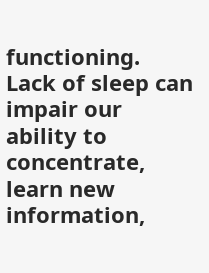functioning. Lack of sleep can impair our ability to concentrate, learn new information,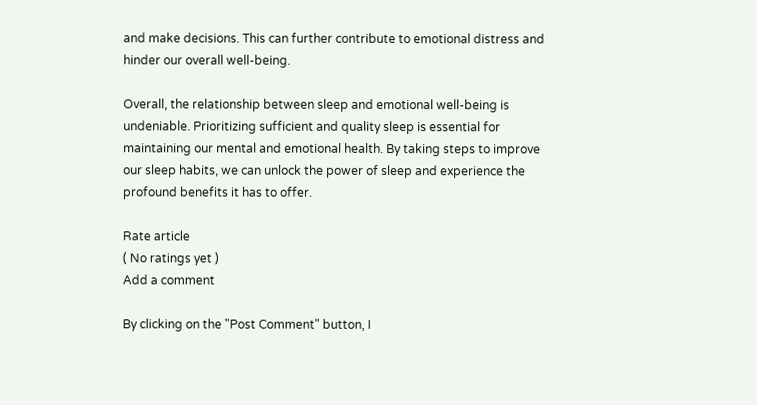and make decisions. This can further contribute to emotional distress and hinder our overall well-being.

Overall, the relationship between sleep and emotional well-being is undeniable. Prioritizing sufficient and quality sleep is essential for maintaining our mental and emotional health. By taking steps to improve our sleep habits, we can unlock the power of sleep and experience the profound benefits it has to offer.

Rate article
( No ratings yet )
Add a comment

By clicking on the "Post Comment" button, I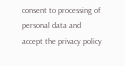consent to processing of personal data and accept the privacy policy